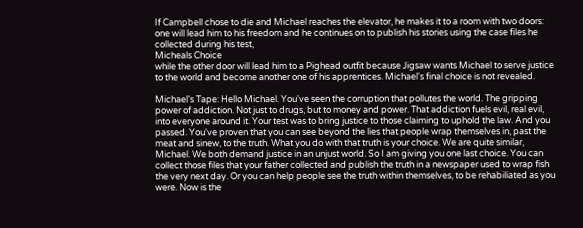If Campbell chose to die and Michael reaches the elevator, he makes it to a room with two doors: one will lead him to his freedom and he continues on to publish his stories using the case files he collected during his test,
Micheals Choice
while the other door will lead him to a Pighead outfit because Jigsaw wants Michael to serve justice to the world and become another one of his apprentices. Michael's final choice is not revealed.

Michael's Tape: Hello Michael. You've seen the corruption that pollutes the world. The gripping power of addiction. Not just to drugs, but to money and power. That addiction fuels evil, real evil, into everyone around it. Your test was to bring justice to those claiming to uphold the law. And you passed. You've proven that you can see beyond the lies that people wrap themselves in, past the meat and sinew, to the truth. What you do with that truth is your choice. We are quite similar, Michael. We both demand justice in an unjust world. So I am giving you one last choice. You can collect those files that your father collected and publish the truth in a newspaper used to wrap fish the very next day. Or you can help people see the truth within themselves, to be rehabiliated as you were. Now is the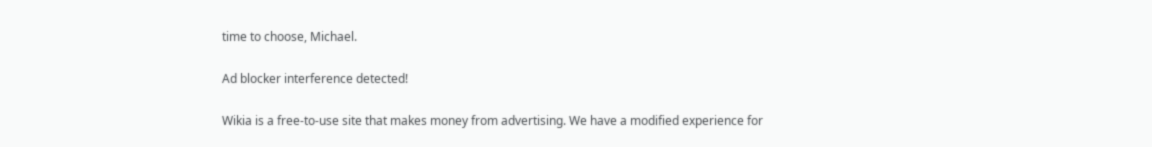time to choose, Michael.

Ad blocker interference detected!

Wikia is a free-to-use site that makes money from advertising. We have a modified experience for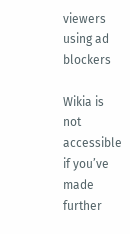viewers using ad blockers

Wikia is not accessible if you’ve made further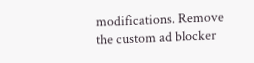modifications. Remove the custom ad blocker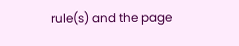rule(s) and the page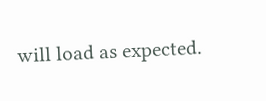will load as expected.